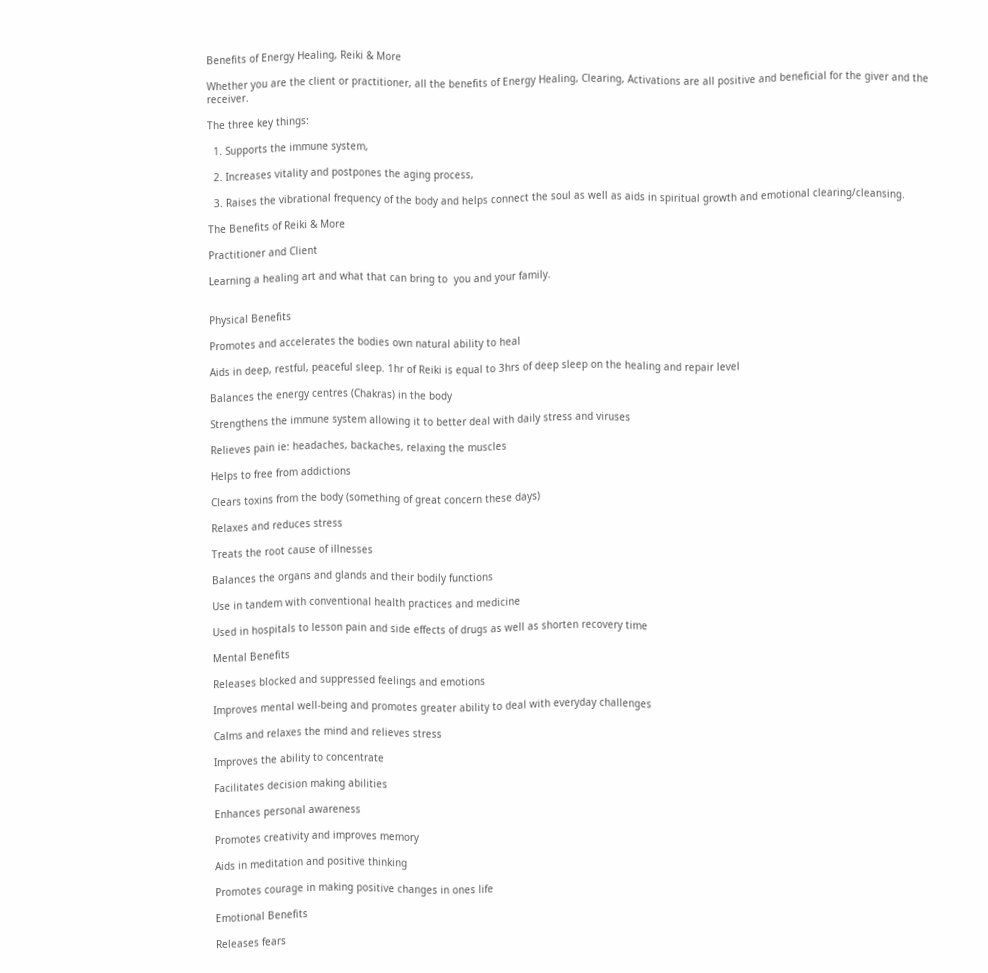Benefits of Energy Healing, Reiki & More

Whether you are the client or practitioner, all the benefits of Energy Healing, Clearing, Activations are all positive and beneficial for the giver and the receiver.

The three key things:

  1. Supports the immune system,

  2. Increases vitality and postpones the aging process,

  3. Raises the vibrational frequency of the body and helps connect the soul as well as aids in spiritual growth and emotional clearing/cleansing.

The Benefits of Reiki & More

Practitioner and Client

Learning a healing art and what that can bring to  you and your family.


Physical Benefits

Promotes and accelerates the bodies own natural ability to heal

Aids in deep, restful, peaceful sleep. 1hr of Reiki is equal to 3hrs of deep sleep on the healing and repair level

Balances the energy centres (Chakras) in the body

Strengthens the immune system allowing it to better deal with daily stress and viruses

Relieves pain ie: headaches, backaches, relaxing the muscles

Helps to free from addictions

Clears toxins from the body (something of great concern these days)

Relaxes and reduces stress

Treats the root cause of illnesses

Balances the organs and glands and their bodily functions

Use in tandem with conventional health practices and medicine

Used in hospitals to lesson pain and side effects of drugs as well as shorten recovery time

Mental Benefits

Releases blocked and suppressed feelings and emotions

Improves mental well-being and promotes greater ability to deal with everyday challenges

Calms and relaxes the mind and relieves stress

Improves the ability to concentrate

Facilitates decision making abilities

Enhances personal awareness

Promotes creativity and improves memory

Aids in meditation and positive thinking

Promotes courage in making positive changes in ones life

Emotional Benefits

Releases fears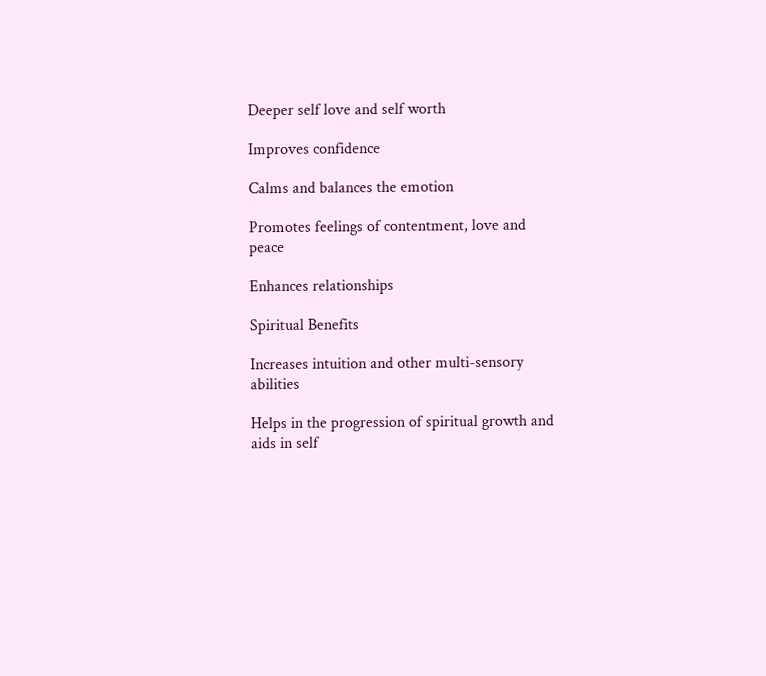Deeper self love and self worth

Improves confidence

Calms and balances the emotion

Promotes feelings of contentment, love and peace

Enhances relationships

Spiritual Benefits

Increases intuition and other multi-sensory abilities

Helps in the progression of spiritual growth and aids in self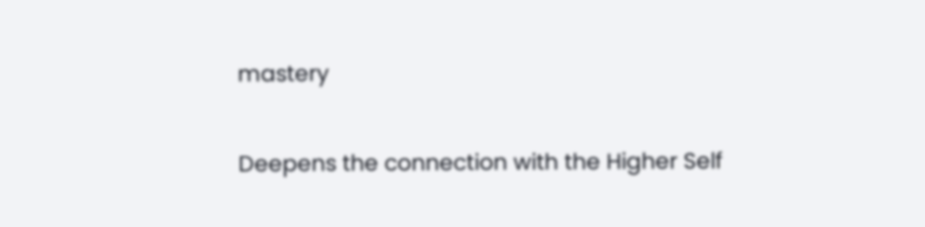mastery

Deepens the connection with the Higher Self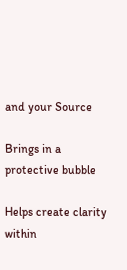and your Source

Brings in a protective bubble

Helps create clarity within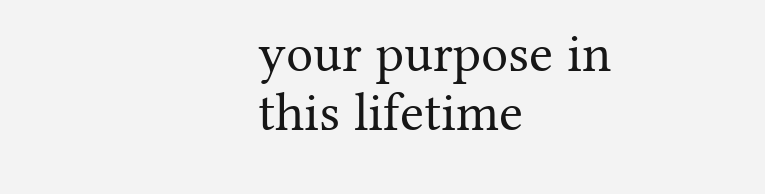your purpose in this lifetime